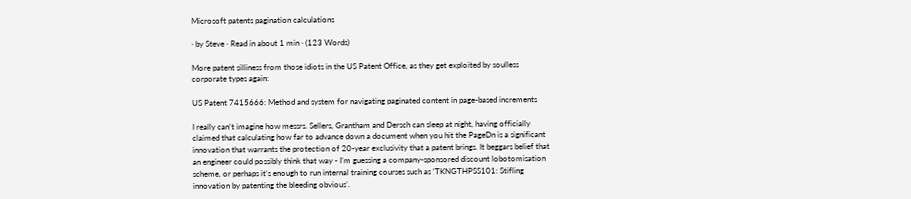Microsoft patents pagination calculations

· by Steve · Read in about 1 min · (123 Words)

More patent silliness from those idiots in the US Patent Office, as they get exploited by soulless corporate types again:

US Patent 7415666: Method and system for navigating paginated content in page-based increments

I really can’t imagine how messrs. Sellers, Grantham and Dersch can sleep at night, having officially claimed that calculating how far to advance down a document when you hit the PageDn is a significant innovation that warrants the protection of 20-year exclusivity that a patent brings. It beggars belief that an engineer could possibly think that way - I’m guessing a company-sponsored discount lobotomisation scheme, or perhaps it’s enough to run internal training courses such as ‘TKNGTHPSS101: Stifling innovation by patenting the bleeding obvious’.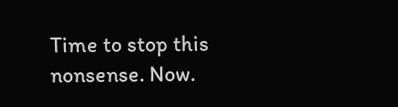Time to stop this nonsense. Now.